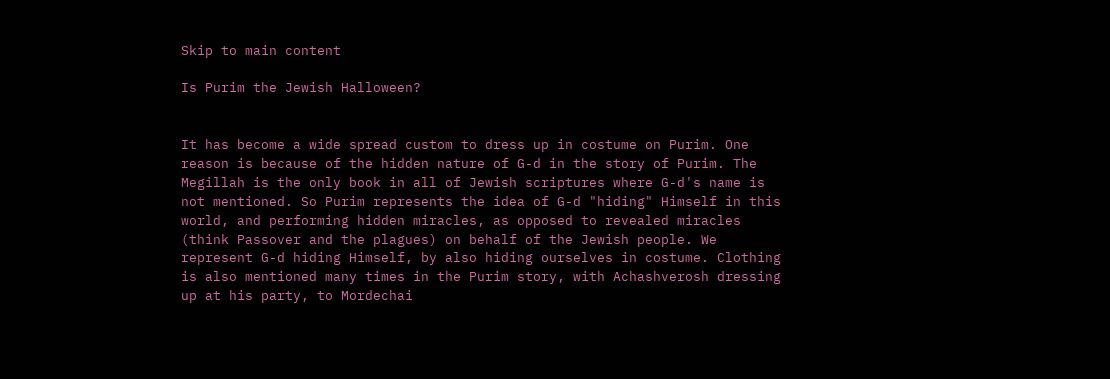Skip to main content

Is Purim the Jewish Halloween?


It has become a wide spread custom to dress up in costume on Purim. One reason is because of the hidden nature of G-d in the story of Purim. The Megillah is the only book in all of Jewish scriptures where G-d's name is not mentioned. So Purim represents the idea of G-d "hiding" Himself in this world, and performing hidden miracles, as opposed to revealed miracles (think Passover and the plagues) on behalf of the Jewish people. We represent G-d hiding Himself, by also hiding ourselves in costume. Clothing is also mentioned many times in the Purim story, with Achashverosh dressing up at his party, to Mordechai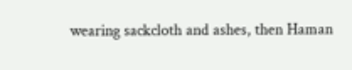wearing sackcloth and ashes, then Haman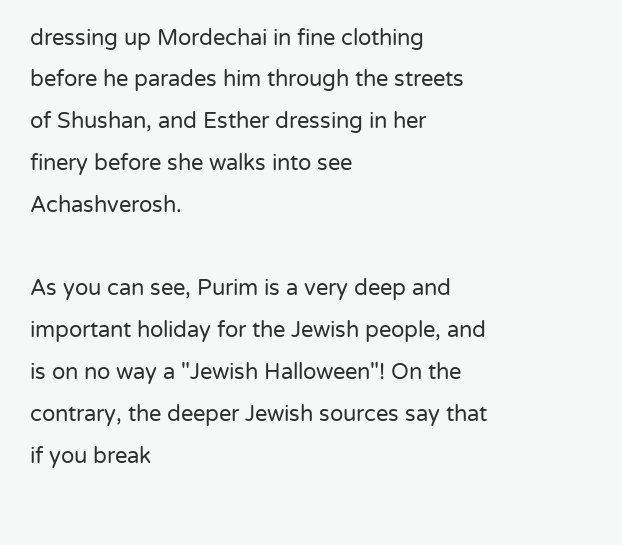dressing up Mordechai in fine clothing before he parades him through the streets of Shushan, and Esther dressing in her finery before she walks into see Achashverosh.

As you can see, Purim is a very deep and important holiday for the Jewish people, and is on no way a "Jewish Halloween"! On the contrary, the deeper Jewish sources say that if you break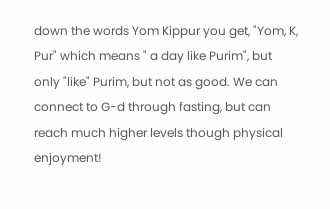down the words Yom Kippur you get, "Yom, K, Pur" which means " a day like Purim", but only "like" Purim, but not as good. We can connect to G-d through fasting, but can reach much higher levels though physical enjoyment!